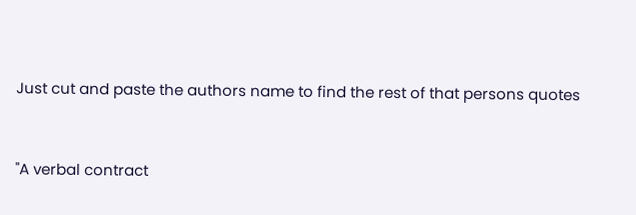Just cut and paste the authors name to find the rest of that persons quotes


"A verbal contract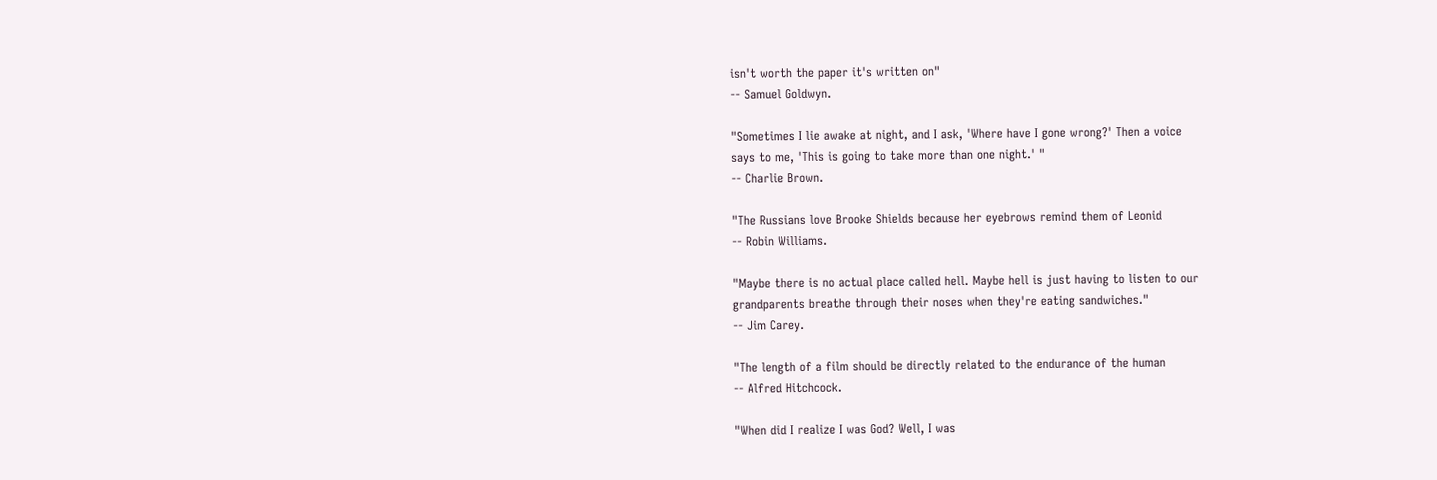isn't worth the paper it's written on"
-- Samuel Goldwyn.

"Sometimes I lie awake at night, and I ask, 'Where have I gone wrong?' Then a voice
says to me, 'This is going to take more than one night.' "
-- Charlie Brown.

"The Russians love Brooke Shields because her eyebrows remind them of Leonid
-- Robin Williams.

"Maybe there is no actual place called hell. Maybe hell is just having to listen to our
grandparents breathe through their noses when they're eating sandwiches."
-- Jim Carey.

"The length of a film should be directly related to the endurance of the human
-- Alfred Hitchcock.

"When did I realize I was God? Well, I was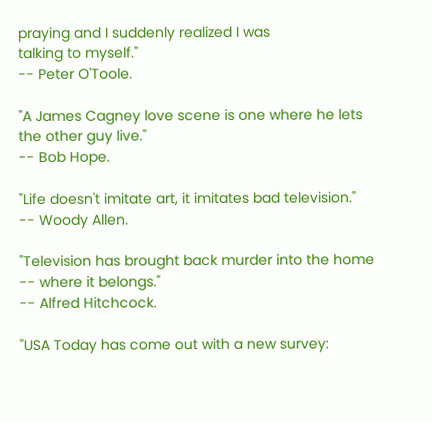praying and I suddenly realized I was
talking to myself."
-- Peter O'Toole.

"A James Cagney love scene is one where he lets the other guy live."
-- Bob Hope.

"Life doesn't imitate art, it imitates bad television."
-- Woody Allen.

"Television has brought back murder into the home -- where it belongs."
-- Alfred Hitchcock.

"USA Today has come out with a new survey: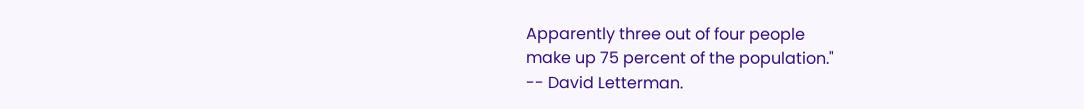Apparently three out of four people
make up 75 percent of the population."
-- David Letterman.